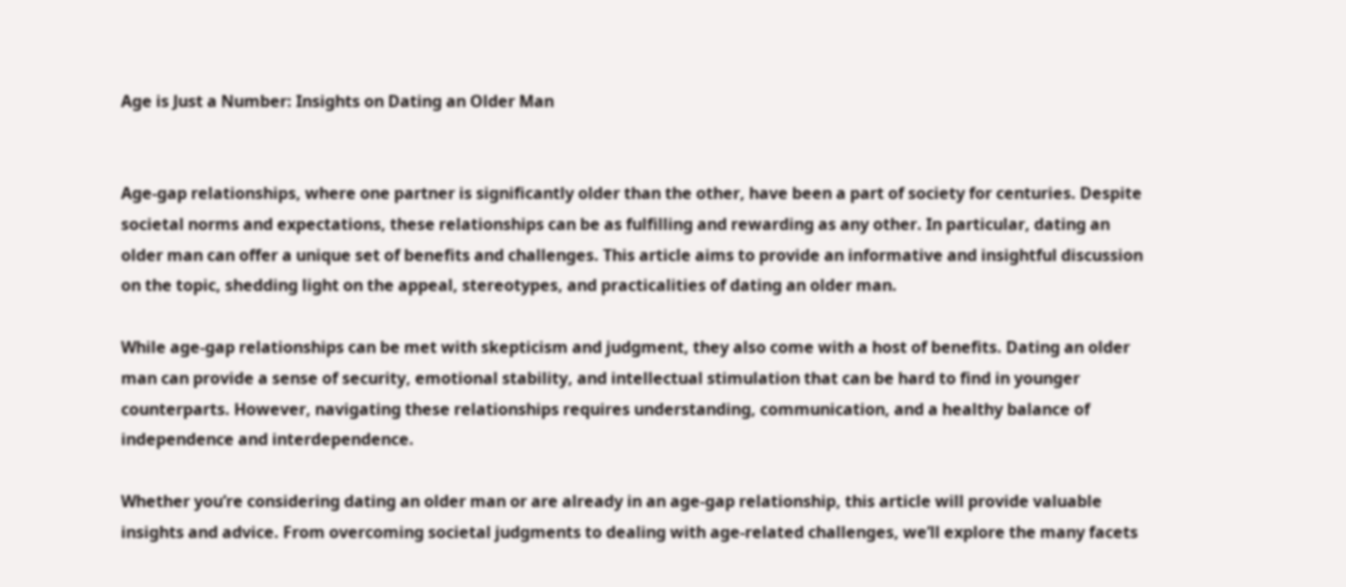Age is Just a Number: Insights on Dating an Older Man


Age-gap relationships, where one partner is significantly older than the other, have been a part of society for centuries. Despite societal norms and expectations, these relationships can be as fulfilling and rewarding as any other. In particular, dating an older man can offer a unique set of benefits and challenges. This article aims to provide an informative and insightful discussion on the topic, shedding light on the appeal, stereotypes, and practicalities of dating an older man.

While age-gap relationships can be met with skepticism and judgment, they also come with a host of benefits. Dating an older man can provide a sense of security, emotional stability, and intellectual stimulation that can be hard to find in younger counterparts. However, navigating these relationships requires understanding, communication, and a healthy balance of independence and interdependence.

Whether you’re considering dating an older man or are already in an age-gap relationship, this article will provide valuable insights and advice. From overcoming societal judgments to dealing with age-related challenges, we’ll explore the many facets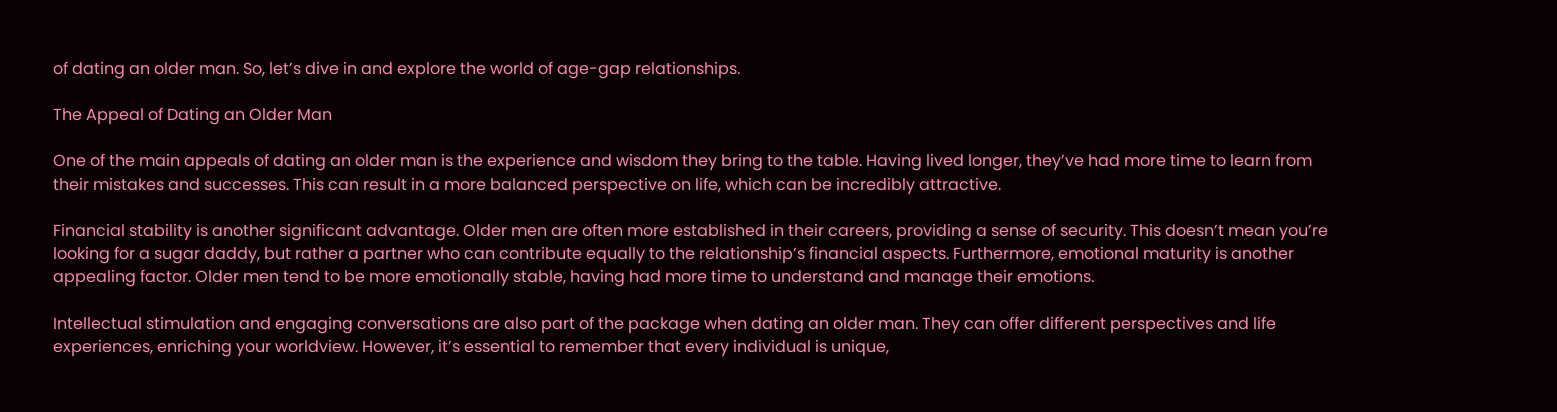of dating an older man. So, let’s dive in and explore the world of age-gap relationships.

The Appeal of Dating an Older Man

One of the main appeals of dating an older man is the experience and wisdom they bring to the table. Having lived longer, they’ve had more time to learn from their mistakes and successes. This can result in a more balanced perspective on life, which can be incredibly attractive.

Financial stability is another significant advantage. Older men are often more established in their careers, providing a sense of security. This doesn’t mean you’re looking for a sugar daddy, but rather a partner who can contribute equally to the relationship’s financial aspects. Furthermore, emotional maturity is another appealing factor. Older men tend to be more emotionally stable, having had more time to understand and manage their emotions.

Intellectual stimulation and engaging conversations are also part of the package when dating an older man. They can offer different perspectives and life experiences, enriching your worldview. However, it’s essential to remember that every individual is unique,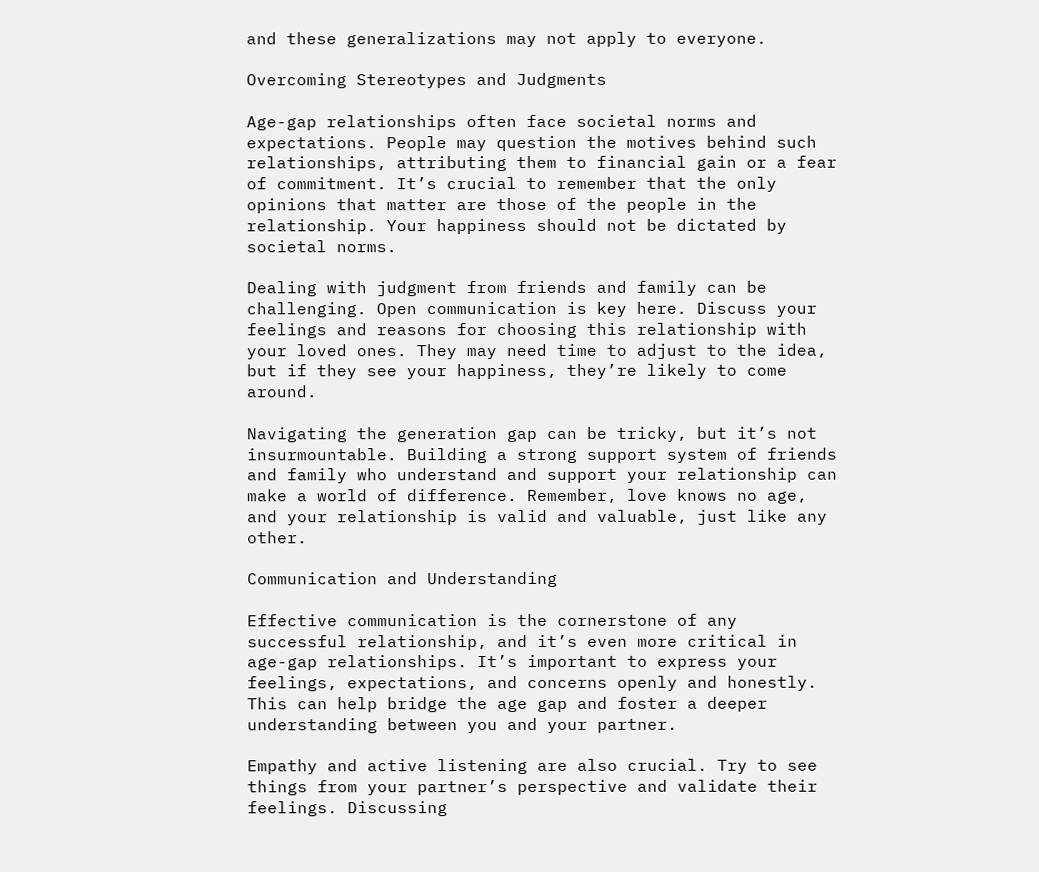and these generalizations may not apply to everyone.

Overcoming Stereotypes and Judgments

Age-gap relationships often face societal norms and expectations. People may question the motives behind such relationships, attributing them to financial gain or a fear of commitment. It’s crucial to remember that the only opinions that matter are those of the people in the relationship. Your happiness should not be dictated by societal norms.

Dealing with judgment from friends and family can be challenging. Open communication is key here. Discuss your feelings and reasons for choosing this relationship with your loved ones. They may need time to adjust to the idea, but if they see your happiness, they’re likely to come around.

Navigating the generation gap can be tricky, but it’s not insurmountable. Building a strong support system of friends and family who understand and support your relationship can make a world of difference. Remember, love knows no age, and your relationship is valid and valuable, just like any other.

Communication and Understanding

Effective communication is the cornerstone of any successful relationship, and it’s even more critical in age-gap relationships. It’s important to express your feelings, expectations, and concerns openly and honestly. This can help bridge the age gap and foster a deeper understanding between you and your partner.

Empathy and active listening are also crucial. Try to see things from your partner’s perspective and validate their feelings. Discussing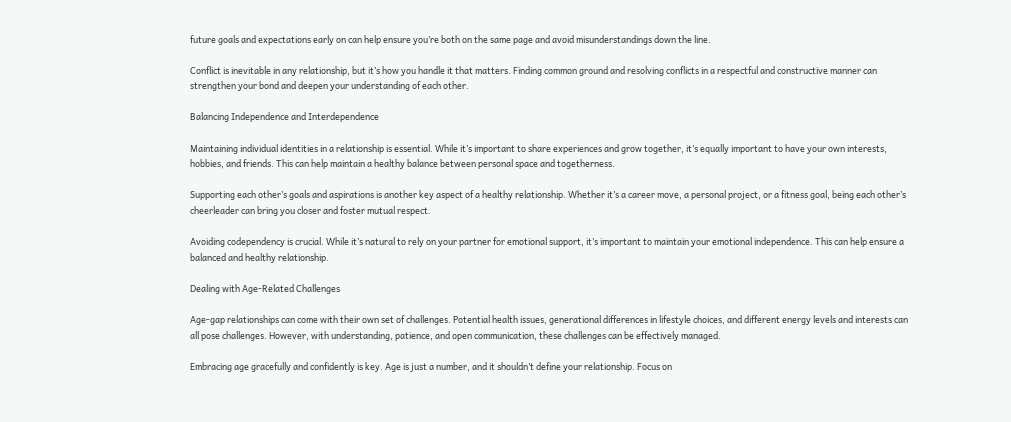future goals and expectations early on can help ensure you’re both on the same page and avoid misunderstandings down the line.

Conflict is inevitable in any relationship, but it’s how you handle it that matters. Finding common ground and resolving conflicts in a respectful and constructive manner can strengthen your bond and deepen your understanding of each other.

Balancing Independence and Interdependence

Maintaining individual identities in a relationship is essential. While it’s important to share experiences and grow together, it’s equally important to have your own interests, hobbies, and friends. This can help maintain a healthy balance between personal space and togetherness.

Supporting each other’s goals and aspirations is another key aspect of a healthy relationship. Whether it’s a career move, a personal project, or a fitness goal, being each other’s cheerleader can bring you closer and foster mutual respect.

Avoiding codependency is crucial. While it’s natural to rely on your partner for emotional support, it’s important to maintain your emotional independence. This can help ensure a balanced and healthy relationship.

Dealing with Age-Related Challenges

Age-gap relationships can come with their own set of challenges. Potential health issues, generational differences in lifestyle choices, and different energy levels and interests can all pose challenges. However, with understanding, patience, and open communication, these challenges can be effectively managed.

Embracing age gracefully and confidently is key. Age is just a number, and it shouldn’t define your relationship. Focus on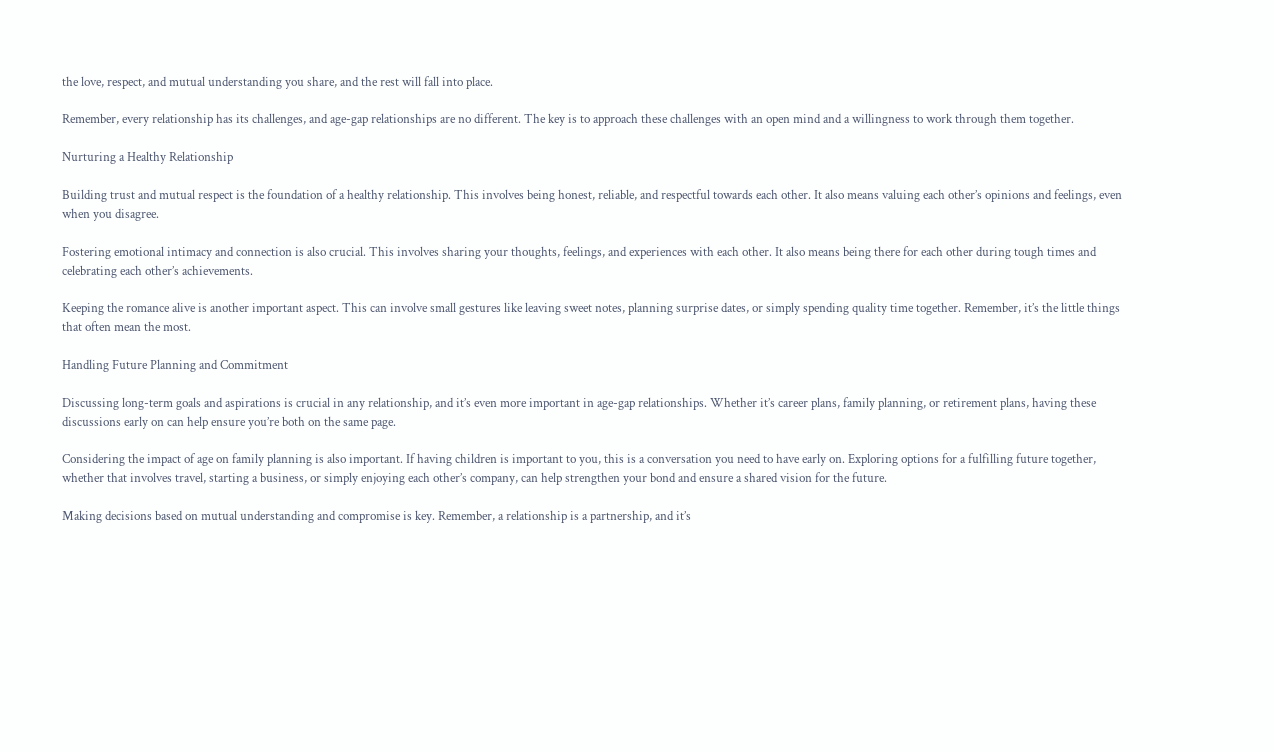the love, respect, and mutual understanding you share, and the rest will fall into place.

Remember, every relationship has its challenges, and age-gap relationships are no different. The key is to approach these challenges with an open mind and a willingness to work through them together.

Nurturing a Healthy Relationship

Building trust and mutual respect is the foundation of a healthy relationship. This involves being honest, reliable, and respectful towards each other. It also means valuing each other’s opinions and feelings, even when you disagree.

Fostering emotional intimacy and connection is also crucial. This involves sharing your thoughts, feelings, and experiences with each other. It also means being there for each other during tough times and celebrating each other’s achievements.

Keeping the romance alive is another important aspect. This can involve small gestures like leaving sweet notes, planning surprise dates, or simply spending quality time together. Remember, it’s the little things that often mean the most.

Handling Future Planning and Commitment

Discussing long-term goals and aspirations is crucial in any relationship, and it’s even more important in age-gap relationships. Whether it’s career plans, family planning, or retirement plans, having these discussions early on can help ensure you’re both on the same page.

Considering the impact of age on family planning is also important. If having children is important to you, this is a conversation you need to have early on. Exploring options for a fulfilling future together, whether that involves travel, starting a business, or simply enjoying each other’s company, can help strengthen your bond and ensure a shared vision for the future.

Making decisions based on mutual understanding and compromise is key. Remember, a relationship is a partnership, and it’s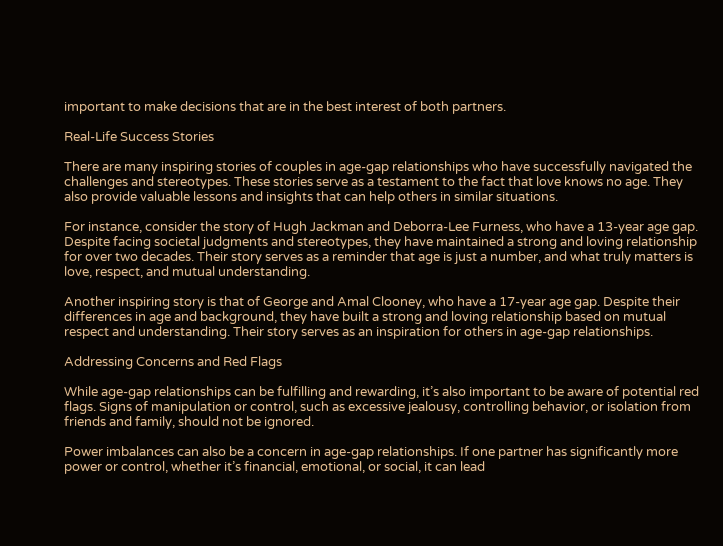important to make decisions that are in the best interest of both partners.

Real-Life Success Stories

There are many inspiring stories of couples in age-gap relationships who have successfully navigated the challenges and stereotypes. These stories serve as a testament to the fact that love knows no age. They also provide valuable lessons and insights that can help others in similar situations.

For instance, consider the story of Hugh Jackman and Deborra-Lee Furness, who have a 13-year age gap. Despite facing societal judgments and stereotypes, they have maintained a strong and loving relationship for over two decades. Their story serves as a reminder that age is just a number, and what truly matters is love, respect, and mutual understanding.

Another inspiring story is that of George and Amal Clooney, who have a 17-year age gap. Despite their differences in age and background, they have built a strong and loving relationship based on mutual respect and understanding. Their story serves as an inspiration for others in age-gap relationships.

Addressing Concerns and Red Flags

While age-gap relationships can be fulfilling and rewarding, it’s also important to be aware of potential red flags. Signs of manipulation or control, such as excessive jealousy, controlling behavior, or isolation from friends and family, should not be ignored.

Power imbalances can also be a concern in age-gap relationships. If one partner has significantly more power or control, whether it’s financial, emotional, or social, it can lead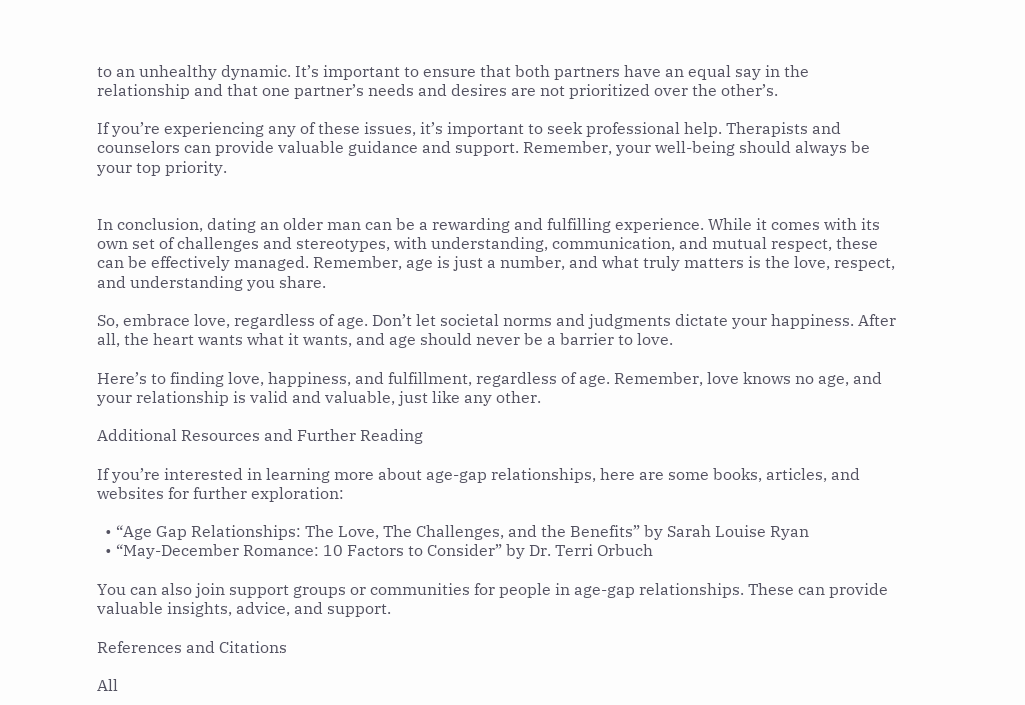to an unhealthy dynamic. It’s important to ensure that both partners have an equal say in the relationship and that one partner’s needs and desires are not prioritized over the other’s.

If you’re experiencing any of these issues, it’s important to seek professional help. Therapists and counselors can provide valuable guidance and support. Remember, your well-being should always be your top priority.


In conclusion, dating an older man can be a rewarding and fulfilling experience. While it comes with its own set of challenges and stereotypes, with understanding, communication, and mutual respect, these can be effectively managed. Remember, age is just a number, and what truly matters is the love, respect, and understanding you share.

So, embrace love, regardless of age. Don’t let societal norms and judgments dictate your happiness. After all, the heart wants what it wants, and age should never be a barrier to love.

Here’s to finding love, happiness, and fulfillment, regardless of age. Remember, love knows no age, and your relationship is valid and valuable, just like any other.

Additional Resources and Further Reading

If you’re interested in learning more about age-gap relationships, here are some books, articles, and websites for further exploration:

  • “Age Gap Relationships: The Love, The Challenges, and the Benefits” by Sarah Louise Ryan
  • “May-December Romance: 10 Factors to Consider” by Dr. Terri Orbuch

You can also join support groups or communities for people in age-gap relationships. These can provide valuable insights, advice, and support.

References and Citations

All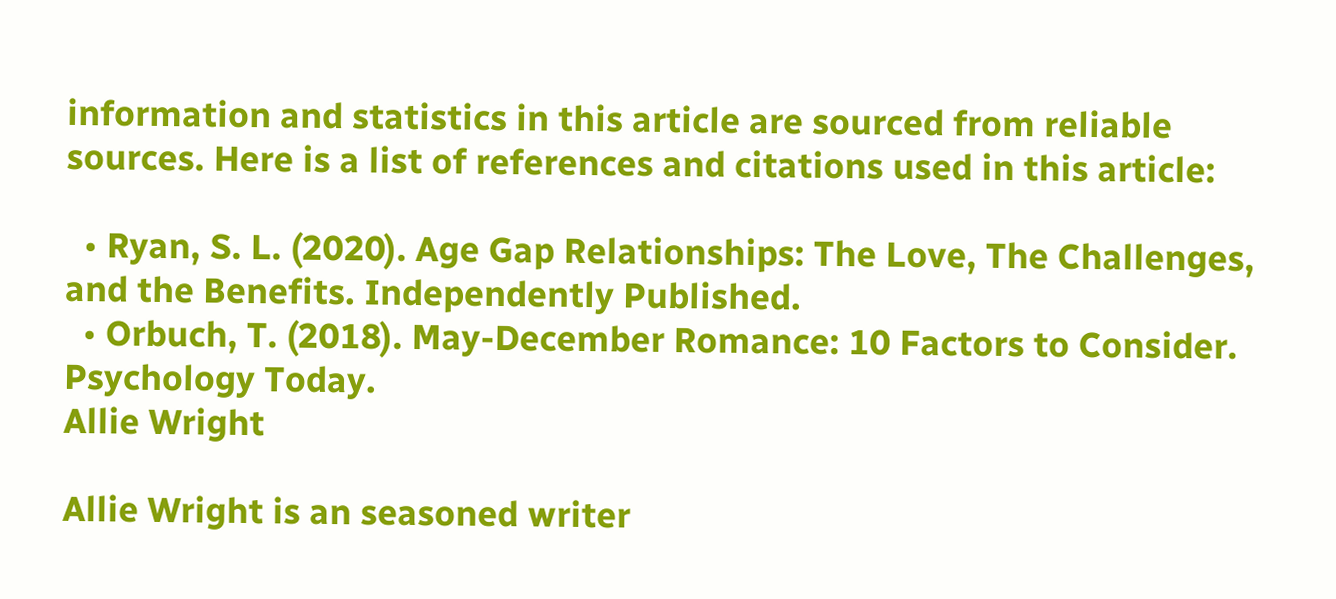information and statistics in this article are sourced from reliable sources. Here is a list of references and citations used in this article:

  • Ryan, S. L. (2020). Age Gap Relationships: The Love, The Challenges, and the Benefits. Independently Published.
  • Orbuch, T. (2018). May-December Romance: 10 Factors to Consider. Psychology Today.
Allie Wright

Allie Wright is an seasoned writer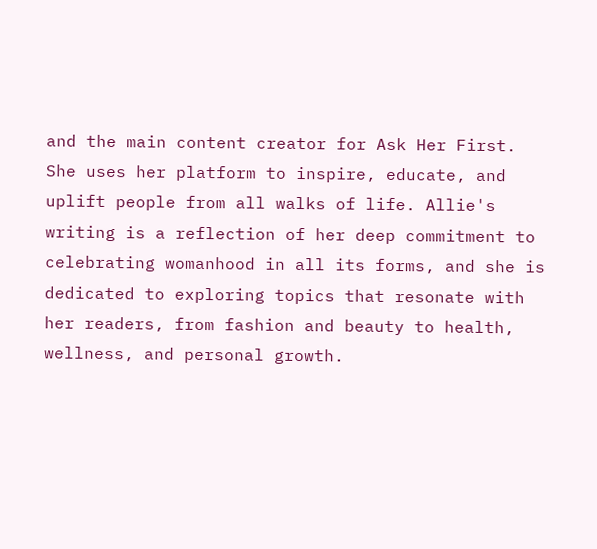and the main content creator for Ask Her First. She uses her platform to inspire, educate, and uplift people from all walks of life. Allie's writing is a reflection of her deep commitment to celebrating womanhood in all its forms, and she is dedicated to exploring topics that resonate with her readers, from fashion and beauty to health, wellness, and personal growth.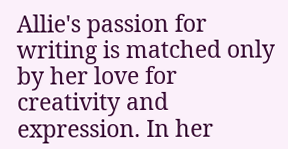Allie's passion for writing is matched only by her love for creativity and expression. In her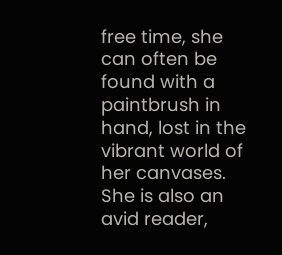free time, she can often be found with a paintbrush in hand, lost in the vibrant world of her canvases. She is also an avid reader,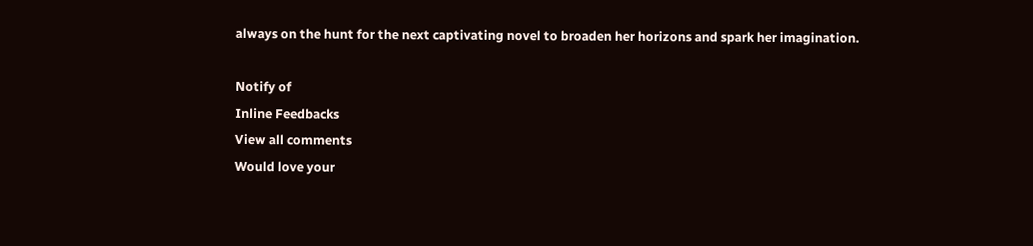always on the hunt for the next captivating novel to broaden her horizons and spark her imagination.

Notify of
Inline Feedbacks
View all comments
Would love your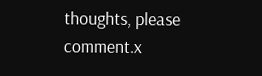thoughts, please comment.x